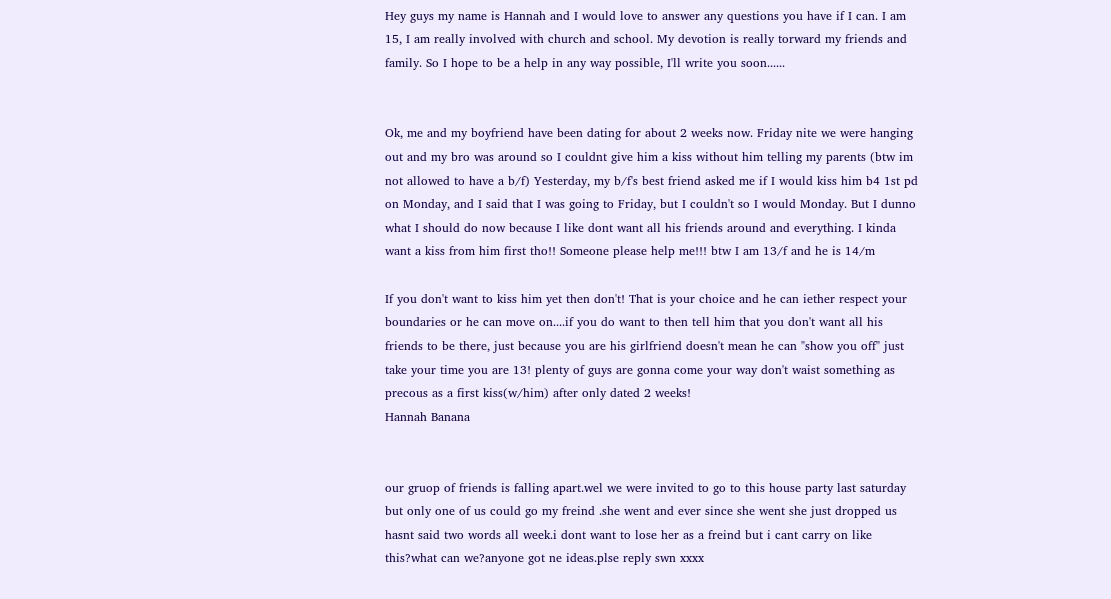Hey guys my name is Hannah and I would love to answer any questions you have if I can. I am 15, I am really involved with church and school. My devotion is really torward my friends and family. So I hope to be a help in any way possible, I'll write you soon......


Ok, me and my boyfriend have been dating for about 2 weeks now. Friday nite we were hanging out and my bro was around so I couldnt give him a kiss without him telling my parents (btw im not allowed to have a b/f) Yesterday, my b/f's best friend asked me if I would kiss him b4 1st pd on Monday, and I said that I was going to Friday, but I couldn't so I would Monday. But I dunno what I should do now because I like dont want all his friends around and everything. I kinda want a kiss from him first tho!! Someone please help me!!! btw I am 13/f and he is 14/m

If you don't want to kiss him yet then don't! That is your choice and he can iether respect your boundaries or he can move on....if you do want to then tell him that you don't want all his friends to be there, just because you are his girlfriend doesn't mean he can "show you off" just take your time you are 13! plenty of guys are gonna come your way don't waist something as precous as a first kiss(w/him) after only dated 2 weeks!
Hannah Banana


our gruop of friends is falling apart.wel we were invited to go to this house party last saturday but only one of us could go my freind .she went and ever since she went she just dropped us hasnt said two words all week.i dont want to lose her as a freind but i cant carry on like this?what can we?anyone got ne ideas.plse reply swn xxxx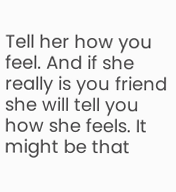Tell her how you feel. And if she really is you friend she will tell you how she feels. It might be that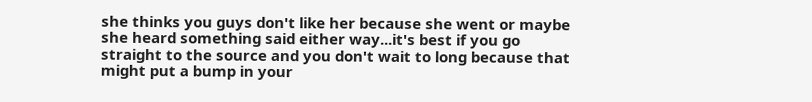she thinks you guys don't like her because she went or maybe she heard something said either way...it's best if you go straight to the source and you don't wait to long because that might put a bump in your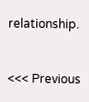relationship.


<<< Previous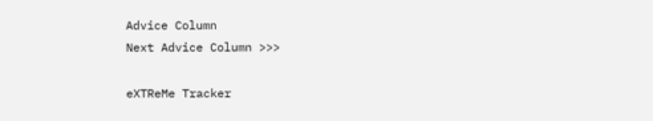Advice Column
Next Advice Column >>>

eXTReMe Tracker